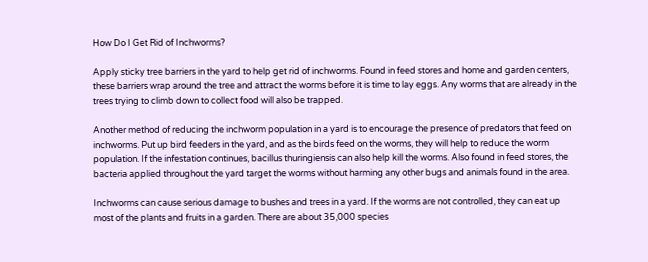How Do I Get Rid of Inchworms?

Apply sticky tree barriers in the yard to help get rid of inchworms. Found in feed stores and home and garden centers, these barriers wrap around the tree and attract the worms before it is time to lay eggs. Any worms that are already in the trees trying to climb down to collect food will also be trapped.

Another method of reducing the inchworm population in a yard is to encourage the presence of predators that feed on inchworms. Put up bird feeders in the yard, and as the birds feed on the worms, they will help to reduce the worm population. If the infestation continues, bacillus thuringiensis can also help kill the worms. Also found in feed stores, the bacteria applied throughout the yard target the worms without harming any other bugs and animals found in the area.

Inchworms can cause serious damage to bushes and trees in a yard. If the worms are not controlled, they can eat up most of the plants and fruits in a garden. There are about 35,000 species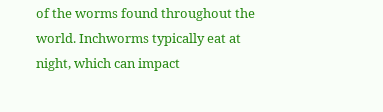of the worms found throughout the world. Inchworms typically eat at night, which can impact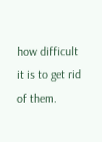how difficult it is to get rid of them.